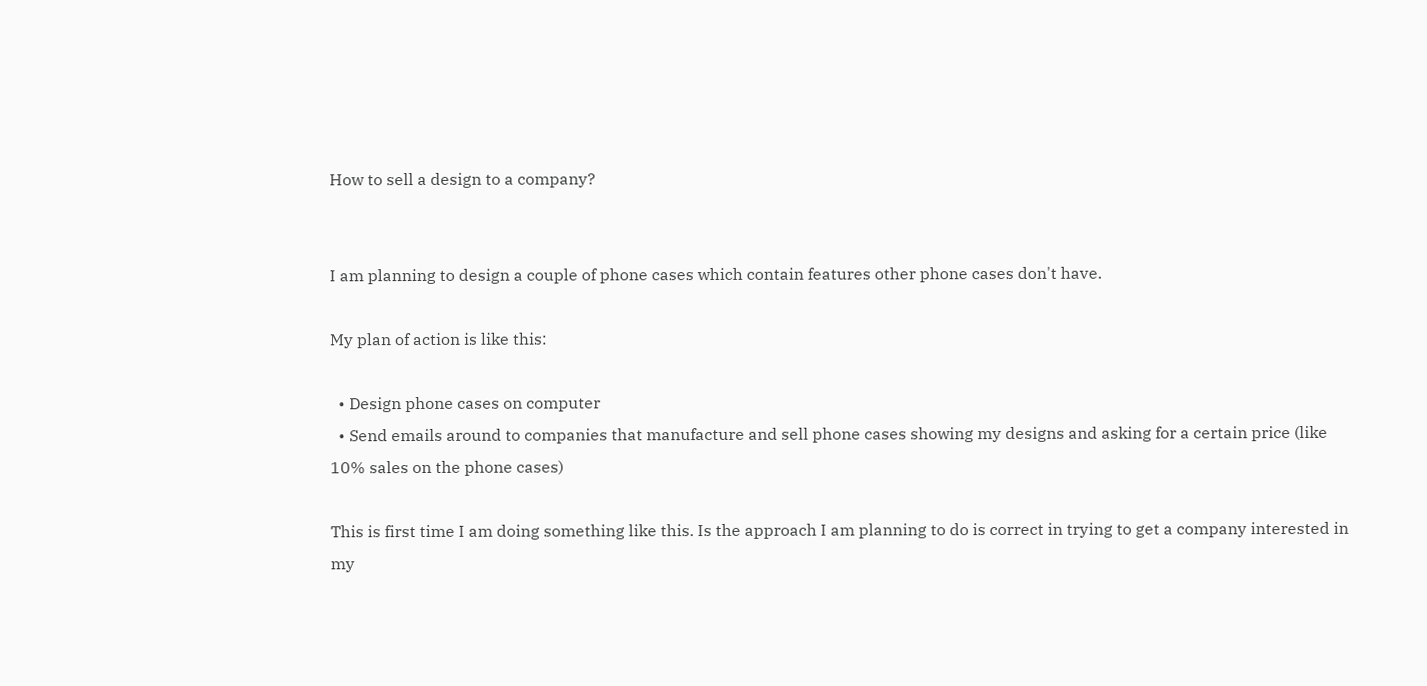How to sell a design to a company?


I am planning to design a couple of phone cases which contain features other phone cases don't have.

My plan of action is like this:

  • Design phone cases on computer
  • Send emails around to companies that manufacture and sell phone cases showing my designs and asking for a certain price (like 10% sales on the phone cases)

This is first time I am doing something like this. Is the approach I am planning to do is correct in trying to get a company interested in my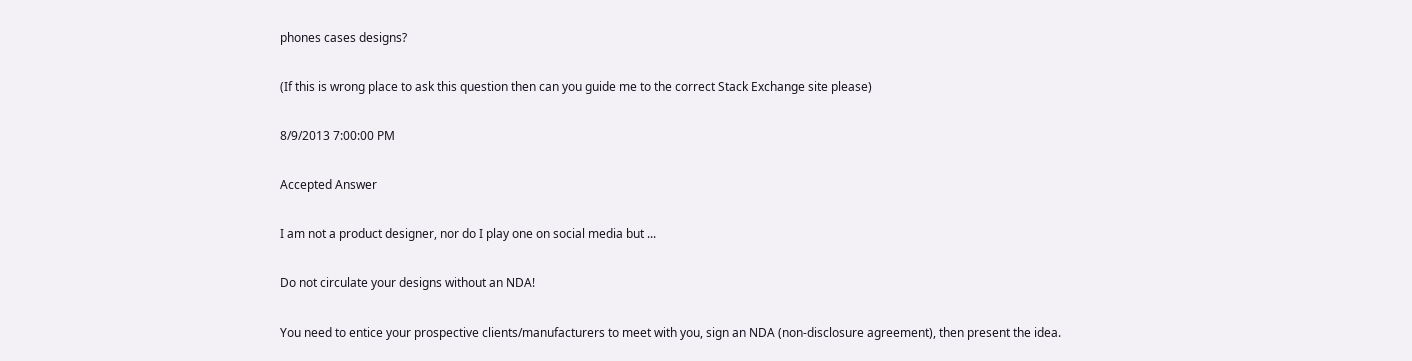phones cases designs?

(If this is wrong place to ask this question then can you guide me to the correct Stack Exchange site please)

8/9/2013 7:00:00 PM

Accepted Answer

I am not a product designer, nor do I play one on social media but ...

Do not circulate your designs without an NDA!

You need to entice your prospective clients/manufacturers to meet with you, sign an NDA (non-disclosure agreement), then present the idea.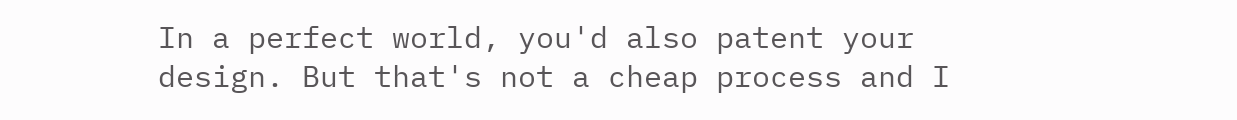In a perfect world, you'd also patent your design. But that's not a cheap process and I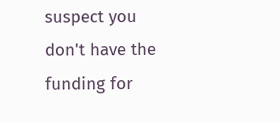suspect you don't have the funding for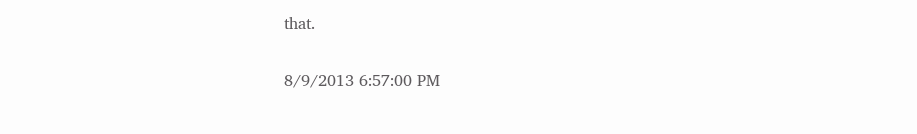that.

8/9/2013 6:57:00 PM